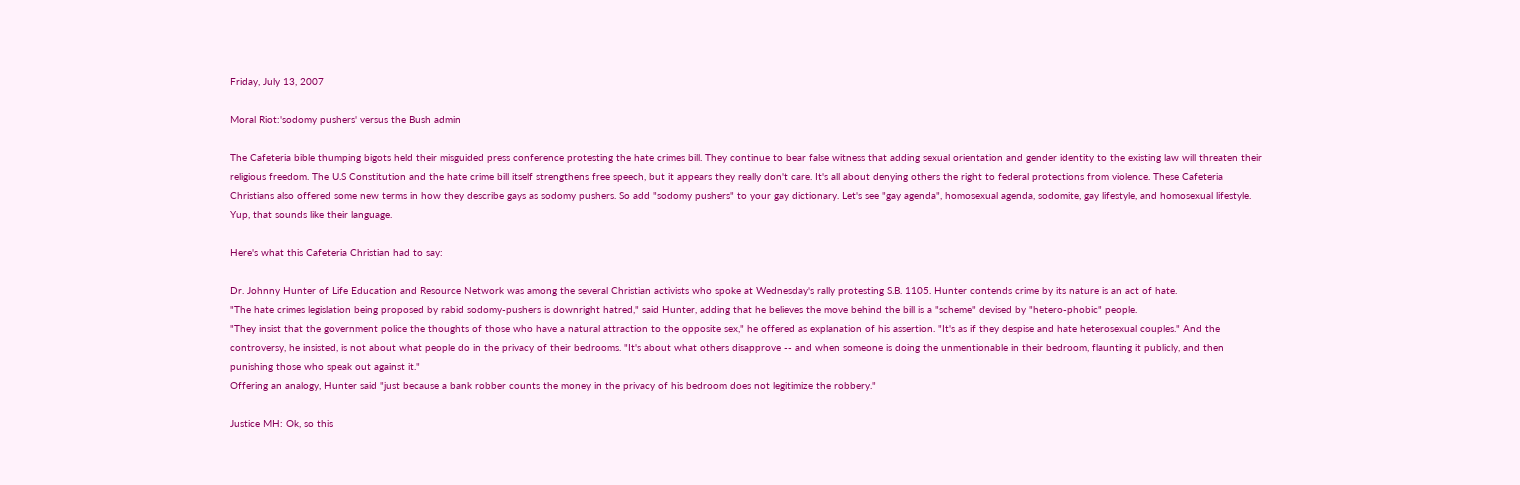Friday, July 13, 2007

Moral Riot:'sodomy pushers' versus the Bush admin

The Cafeteria bible thumping bigots held their misguided press conference protesting the hate crimes bill. They continue to bear false witness that adding sexual orientation and gender identity to the existing law will threaten their religious freedom. The U.S Constitution and the hate crime bill itself strengthens free speech, but it appears they really don't care. It's all about denying others the right to federal protections from violence. These Cafeteria Christians also offered some new terms in how they describe gays as sodomy pushers. So add "sodomy pushers" to your gay dictionary. Let's see "gay agenda", homosexual agenda, sodomite, gay lifestyle, and homosexual lifestyle. Yup, that sounds like their language.

Here's what this Cafeteria Christian had to say:

Dr. Johnny Hunter of Life Education and Resource Network was among the several Christian activists who spoke at Wednesday's rally protesting S.B. 1105. Hunter contends crime by its nature is an act of hate.
"The hate crimes legislation being proposed by rabid sodomy-pushers is downright hatred," said Hunter, adding that he believes the move behind the bill is a "scheme" devised by "hetero-phobic" people.
"They insist that the government police the thoughts of those who have a natural attraction to the opposite sex," he offered as explanation of his assertion. "It's as if they despise and hate heterosexual couples." And the controversy, he insisted, is not about what people do in the privacy of their bedrooms. "It's about what others disapprove -- and when someone is doing the unmentionable in their bedroom, flaunting it publicly, and then punishing those who speak out against it."
Offering an analogy, Hunter said "just because a bank robber counts the money in the privacy of his bedroom does not legitimize the robbery."

Justice MH: Ok, so this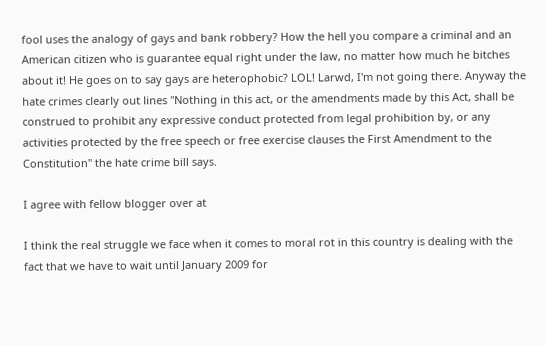fool uses the analogy of gays and bank robbery? How the hell you compare a criminal and an American citizen who is guarantee equal right under the law, no matter how much he bitches about it! He goes on to say gays are heterophobic? LOL! Larwd, I'm not going there. Anyway the hate crimes clearly out lines "Nothing in this act, or the amendments made by this Act, shall be construed to prohibit any expressive conduct protected from legal prohibition by, or any activities protected by the free speech or free exercise clauses the First Amendment to the Constitution" the hate crime bill says.

I agree with fellow blogger over at

I think the real struggle we face when it comes to moral rot in this country is dealing with the fact that we have to wait until January 2009 for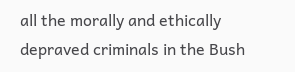all the morally and ethically depraved criminals in the Bush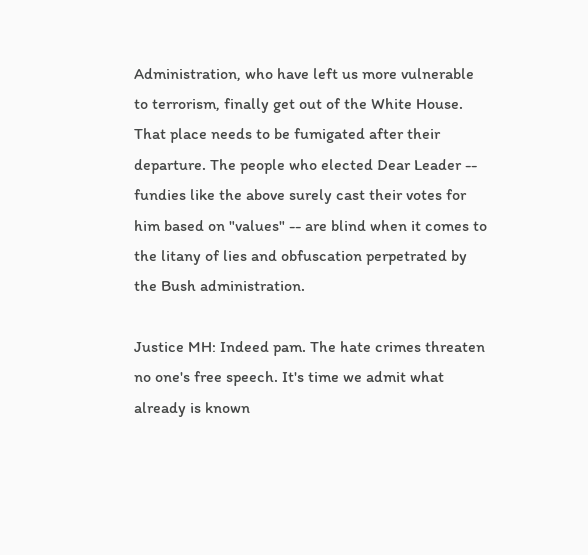Administration, who have left us more vulnerable to terrorism, finally get out of the White House. That place needs to be fumigated after their departure. The people who elected Dear Leader -- fundies like the above surely cast their votes for him based on "values" -- are blind when it comes to the litany of lies and obfuscation perpetrated by the Bush administration.

Justice MH: Indeed pam. The hate crimes threaten no one's free speech. It's time we admit what already is known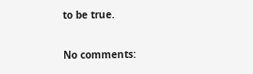to be true.

No comments: